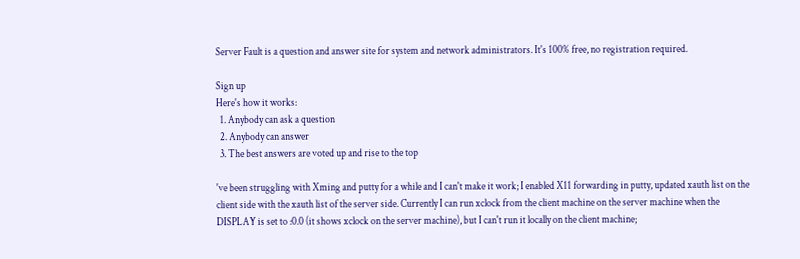Server Fault is a question and answer site for system and network administrators. It's 100% free, no registration required.

Sign up
Here's how it works:
  1. Anybody can ask a question
  2. Anybody can answer
  3. The best answers are voted up and rise to the top

've been struggling with Xming and putty for a while and I can't make it work; I enabled X11 forwarding in putty, updated xauth list on the client side with the xauth list of the server side. Currently I can run xclock from the client machine on the server machine when the DISPLAY is set to :0.0 (it shows xclock on the server machine), but I can't run it locally on the client machine;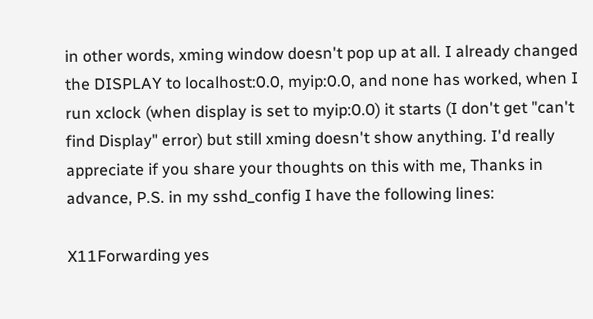in other words, xming window doesn't pop up at all. I already changed the DISPLAY to localhost:0.0, myip:0.0, and none has worked, when I run xclock (when display is set to myip:0.0) it starts (I don't get "can't find Display" error) but still xming doesn't show anything. I'd really appreciate if you share your thoughts on this with me, Thanks in advance, P.S. in my sshd_config I have the following lines:

X11Forwarding yes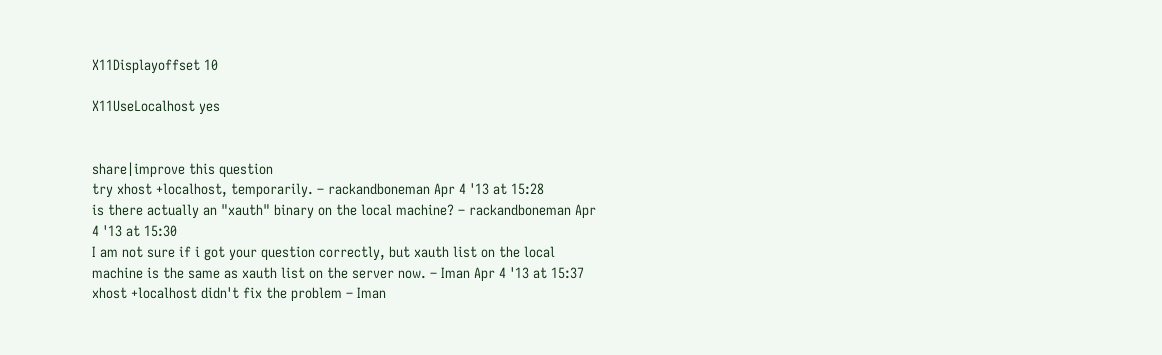X11Displayoffset 10

X11UseLocalhost yes


share|improve this question
try xhost +localhost, temporarily. – rackandboneman Apr 4 '13 at 15:28
is there actually an "xauth" binary on the local machine? – rackandboneman Apr 4 '13 at 15:30
I am not sure if i got your question correctly, but xauth list on the local machine is the same as xauth list on the server now. – Iman Apr 4 '13 at 15:37
xhost +localhost didn't fix the problem – Iman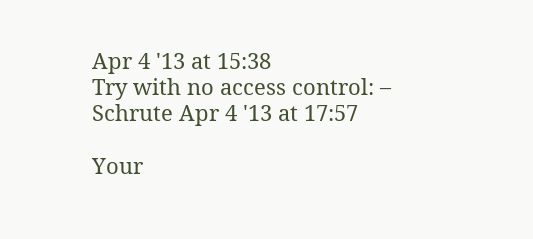Apr 4 '13 at 15:38
Try with no access control: – Schrute Apr 4 '13 at 17:57

Your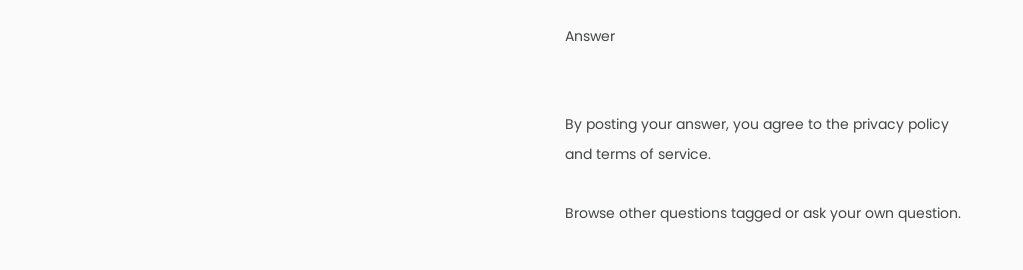Answer


By posting your answer, you agree to the privacy policy and terms of service.

Browse other questions tagged or ask your own question.